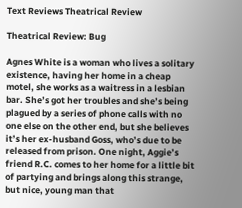Text Reviews Theatrical Review

Theatrical Review: Bug

Agnes White is a woman who lives a solitary existence, having her home in a cheap motel, she works as a waitress in a lesbian bar. She’s got her troubles and she’s being plagued by a series of phone calls with no one else on the other end, but she believes it’s her ex-husband Goss, who’s due to be released from prison. One night, Aggie’s friend R.C. comes to her home for a little bit of partying and brings along this strange, but nice, young man that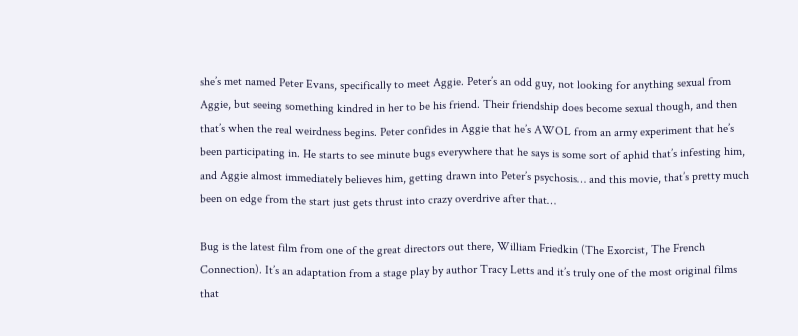she’s met named Peter Evans, specifically to meet Aggie. Peter’s an odd guy, not looking for anything sexual from Aggie, but seeing something kindred in her to be his friend. Their friendship does become sexual though, and then that’s when the real weirdness begins. Peter confides in Aggie that he’s AWOL from an army experiment that he’s been participating in. He starts to see minute bugs everywhere that he says is some sort of aphid that’s infesting him, and Aggie almost immediately believes him, getting drawn into Peter’s psychosis… and this movie, that’s pretty much been on edge from the start just gets thrust into crazy overdrive after that…

Bug is the latest film from one of the great directors out there, William Friedkin (The Exorcist, The French Connection). It’s an adaptation from a stage play by author Tracy Letts and it’s truly one of the most original films that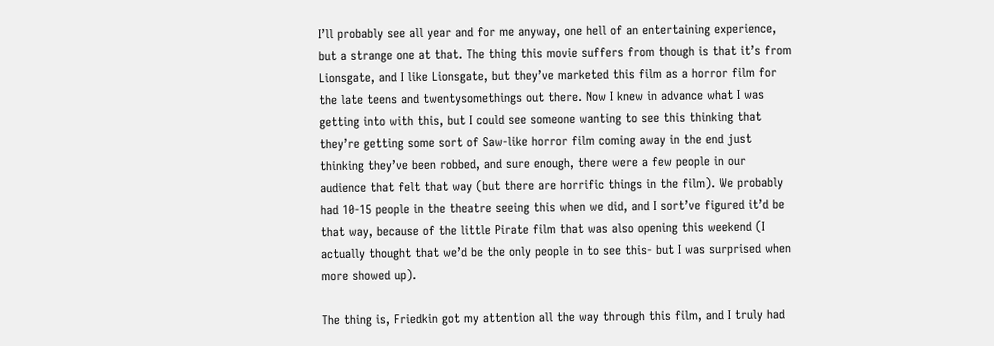I’ll probably see all year and for me anyway, one hell of an entertaining experience, but a strange one at that. The thing this movie suffers from though is that it’s from Lionsgate, and I like Lionsgate, but they’ve marketed this film as a horror film for the late teens and twentysomethings out there. Now I knew in advance what I was getting into with this, but I could see someone wanting to see this thinking that they’re getting some sort of Saw-like horror film coming away in the end just thinking they’ve been robbed, and sure enough, there were a few people in our audience that felt that way (but there are horrific things in the film). We probably had 10-15 people in the theatre seeing this when we did, and I sort’ve figured it’d be that way, because of the little Pirate film that was also opening this weekend (I actually thought that we’d be the only people in to see this- but I was surprised when more showed up).

The thing is, Friedkin got my attention all the way through this film, and I truly had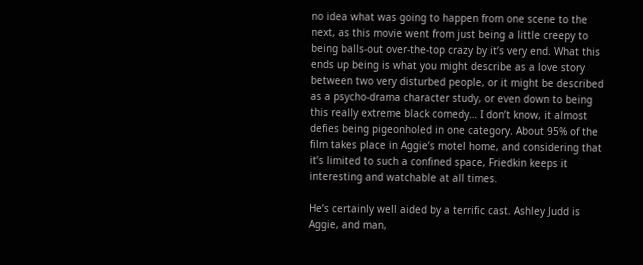no idea what was going to happen from one scene to the next, as this movie went from just being a little creepy to being balls-out over-the-top crazy by it’s very end. What this ends up being is what you might describe as a love story between two very disturbed people, or it might be described as a psycho-drama character study, or even down to being this really extreme black comedy… I don’t know, it almost defies being pigeonholed in one category. About 95% of the film takes place in Aggie’s motel home, and considering that it’s limited to such a confined space, Friedkin keeps it interesting and watchable at all times.

He’s certainly well aided by a terrific cast. Ashley Judd is Aggie, and man,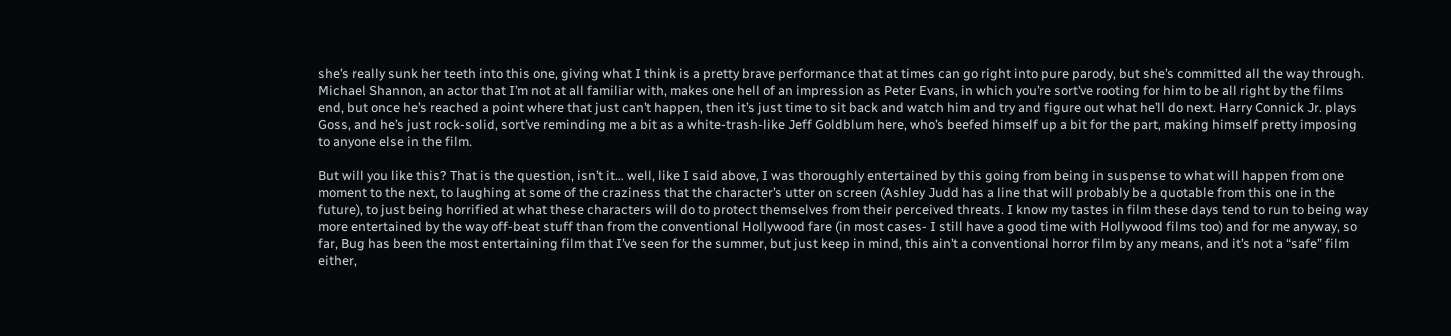she’s really sunk her teeth into this one, giving what I think is a pretty brave performance that at times can go right into pure parody, but she’s committed all the way through. Michael Shannon, an actor that I’m not at all familiar with, makes one hell of an impression as Peter Evans, in which you’re sort’ve rooting for him to be all right by the films end, but once he’s reached a point where that just can’t happen, then it’s just time to sit back and watch him and try and figure out what he’ll do next. Harry Connick Jr. plays Goss, and he’s just rock-solid, sort’ve reminding me a bit as a white-trash-like Jeff Goldblum here, who’s beefed himself up a bit for the part, making himself pretty imposing to anyone else in the film.

But will you like this? That is the question, isn’t it… well, like I said above, I was thoroughly entertained by this going from being in suspense to what will happen from one moment to the next, to laughing at some of the craziness that the character’s utter on screen (Ashley Judd has a line that will probably be a quotable from this one in the future), to just being horrified at what these characters will do to protect themselves from their perceived threats. I know my tastes in film these days tend to run to being way more entertained by the way off-beat stuff than from the conventional Hollywood fare (in most cases- I still have a good time with Hollywood films too) and for me anyway, so far, Bug has been the most entertaining film that I’ve seen for the summer, but just keep in mind, this ain’t a conventional horror film by any means, and it’s not a “safe” film either,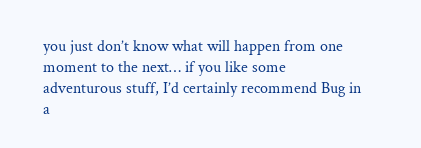you just don’t know what will happen from one moment to the next… if you like some adventurous stuff, I’d certainly recommend Bug in a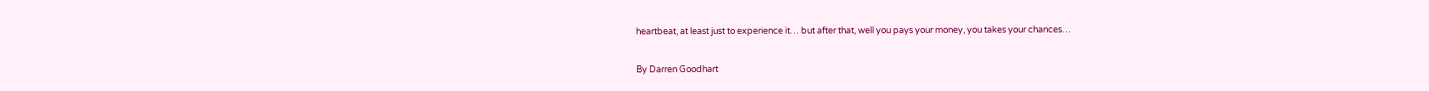heartbeat, at least just to experience it… but after that, well you pays your money, you takes your chances…

By Darren Goodhart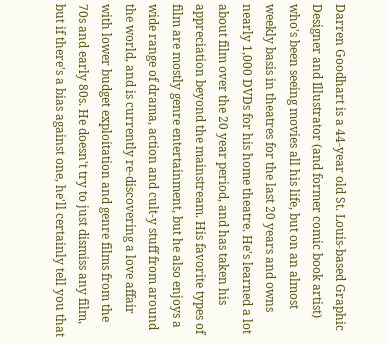Darren Goodhart is a 44-year old St. Louis-based Graphic Designer and Illustrator (and former comic book artist) who's been seeing movies all his life, but on an almost weekly basis in theatres for the last 20 years and owns nearly 1,000 DVDs for his home theatre. He's learned a lot about film over the 20 year period, and has taken his appreciation beyond the mainstream. His favorite types of film are mostly genre entertainment, but he also enjoys a wide range of drama, action and cult-y stuff from around the world, and is currently re-discovering a love affair with lower budget exploitation and genre films from the 70s and early 80s. He doesn't try to just dismiss any film, but if there's a bias against one, he'll certainly tell you that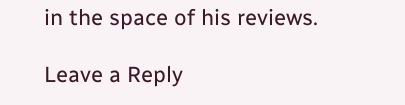in the space of his reviews.

Leave a Reply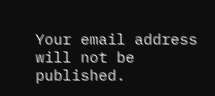Your email address will not be published.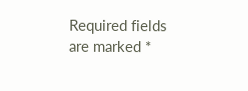Required fields are marked *